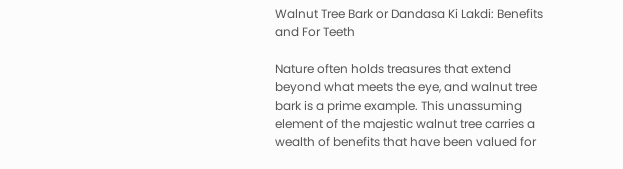Walnut Tree Bark or Dandasa Ki Lakdi: Benefits and For Teeth

Nature often holds treasures that extend beyond what meets the eye, and walnut tree bark is a prime example. This unassuming element of the majestic walnut tree carries a wealth of benefits that have been valued for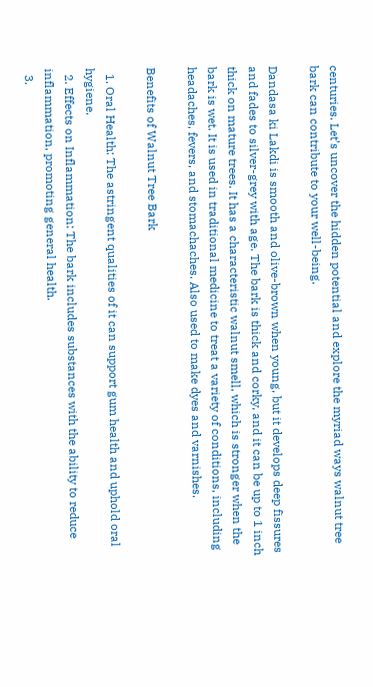centuries. Let’s uncover the hidden potential and explore the myriad ways walnut tree bark can contribute to your well-being.

Dandasa ki Lakdi is smooth and olive-brown when young, but it develops deep fissures and fades to silver-grey with age. The bark is thick and corky, and it can be up to 1 inch thick on mature trees. It has a characteristic walnut smell, which is stronger when the bark is wet. It is used in traditional medicine to treat a variety of conditions, including headaches, fevers, and stomachaches. Also used to make dyes and varnishes.

Benefits of Walnut Tree Bark

  1. Oral Health: The astringent qualities of it can support gum health and uphold oral hygiene.
  2. Effects on Inflammation: The bark includes substances with the ability to reduce inflammation, promoting general health.
  3.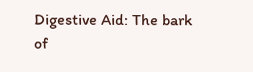Digestive Aid: The bark of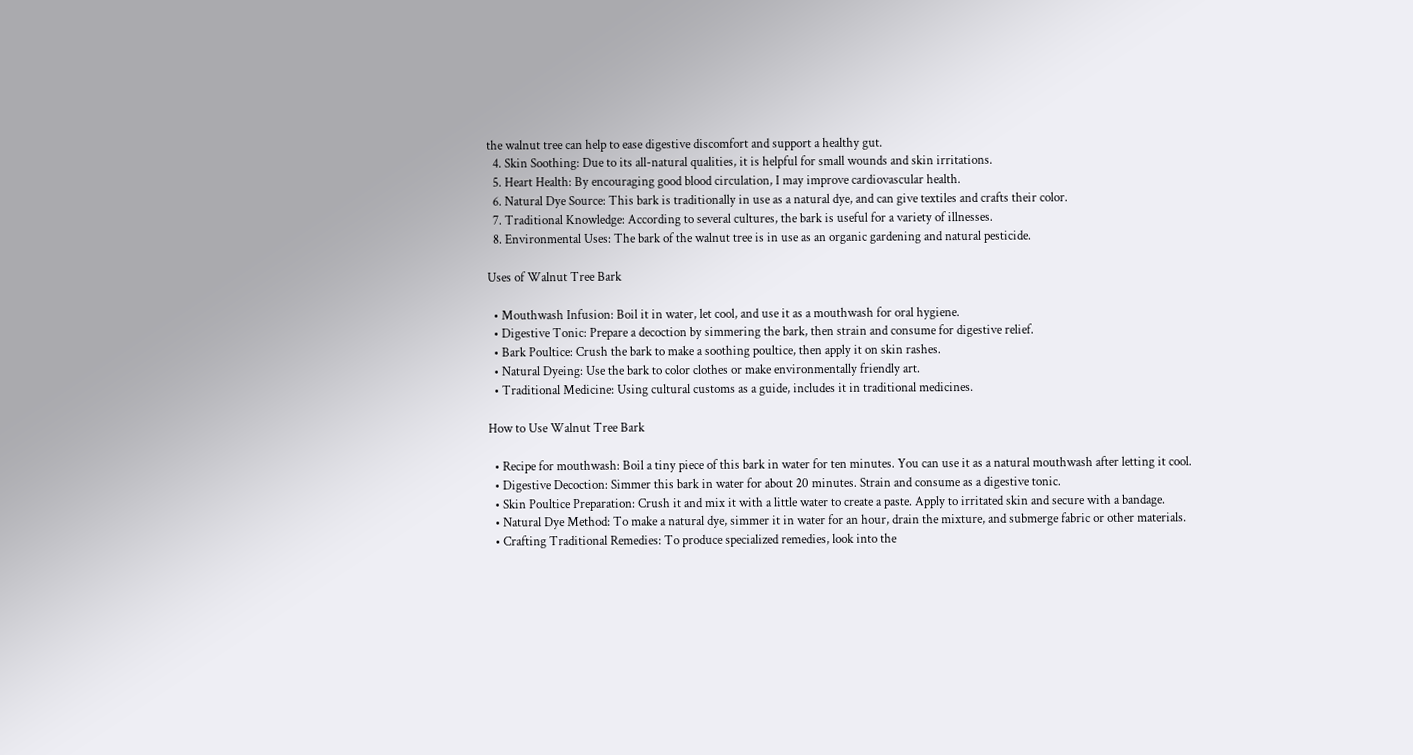the walnut tree can help to ease digestive discomfort and support a healthy gut.
  4. Skin Soothing: Due to its all-natural qualities, it is helpful for small wounds and skin irritations.
  5. Heart Health: By encouraging good blood circulation, I may improve cardiovascular health.
  6. Natural Dye Source: This bark is traditionally in use as a natural dye, and can give textiles and crafts their color.
  7. Traditional Knowledge: According to several cultures, the bark is useful for a variety of illnesses.
  8. Environmental Uses: The bark of the walnut tree is in use as an organic gardening and natural pesticide.

Uses of Walnut Tree Bark

  • Mouthwash Infusion: Boil it in water, let cool, and use it as a mouthwash for oral hygiene.
  • Digestive Tonic: Prepare a decoction by simmering the bark, then strain and consume for digestive relief.
  • Bark Poultice: Crush the bark to make a soothing poultice, then apply it on skin rashes.
  • Natural Dyeing: Use the bark to color clothes or make environmentally friendly art.
  • Traditional Medicine: Using cultural customs as a guide, includes it in traditional medicines.

How to Use Walnut Tree Bark

  • Recipe for mouthwash: Boil a tiny piece of this bark in water for ten minutes. You can use it as a natural mouthwash after letting it cool.
  • Digestive Decoction: Simmer this bark in water for about 20 minutes. Strain and consume as a digestive tonic.
  • Skin Poultice Preparation: Crush it and mix it with a little water to create a paste. Apply to irritated skin and secure with a bandage.
  • Natural Dye Method: To make a natural dye, simmer it in water for an hour, drain the mixture, and submerge fabric or other materials.
  • Crafting Traditional Remedies: To produce specialized remedies, look into the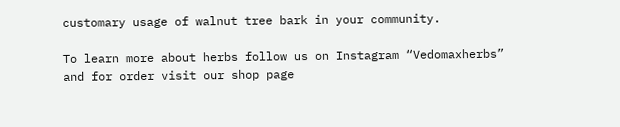customary usage of walnut tree bark in your community.

To learn more about herbs follow us on Instagram “Vedomaxherbs” and for order visit our shop page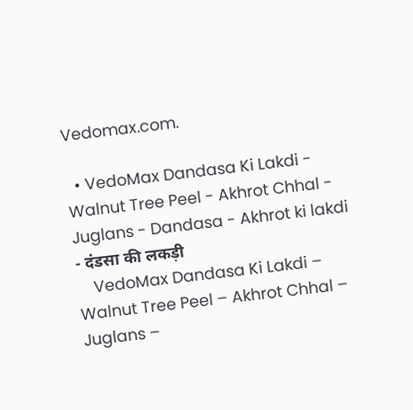Vedomax.com.

  • VedoMax Dandasa Ki Lakdi - Walnut Tree Peel - Akhrot Chhal - Juglans - Dandasa - Akhrot ki lakdi - दंडसा की लकड़ी
    VedoMax Dandasa Ki Lakdi – Walnut Tree Peel – Akhrot Chhal – Juglans –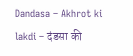Dandasa – Akhrot ki lakdi – दंडसा की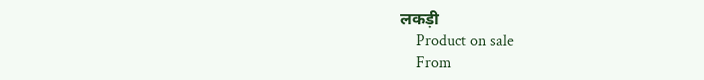लकड़ी
    Product on sale
    From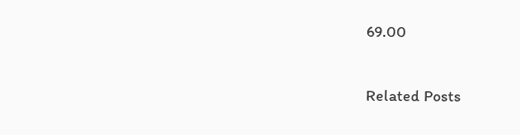69.00

Related Posts